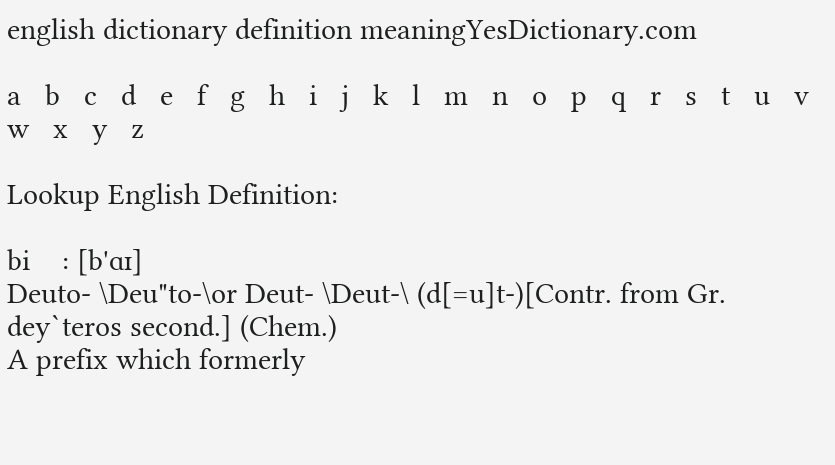english dictionary definition meaningYesDictionary.com

a   b   c   d   e   f   g   h   i   j   k   l   m   n   o   p   q   r   s   t   u   v   w   x   y   z

Lookup English Definition:

bi    : [b'ɑɪ]
Deuto- \Deu"to-\or Deut- \Deut-\ (d[=u]t-)[Contr. from Gr.
dey`teros second.] (Chem.)
A prefix which formerly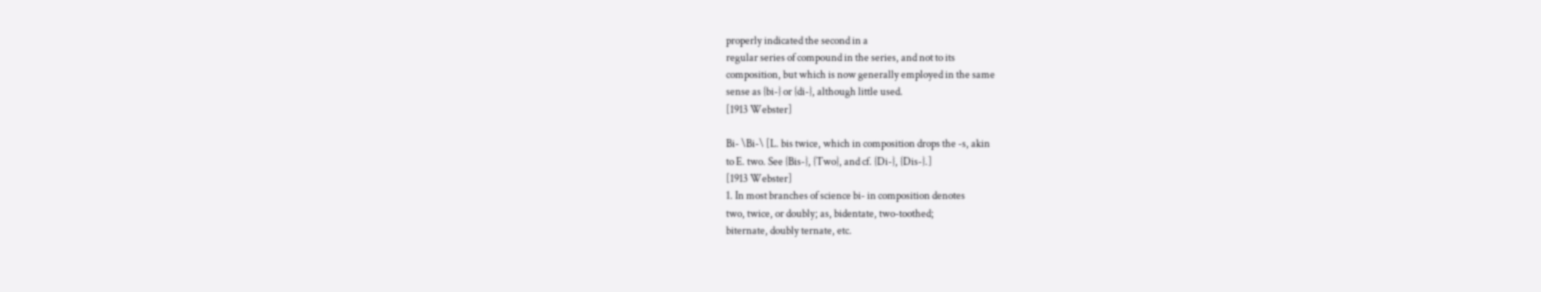properly indicated the second in a
regular series of compound in the series, and not to its
composition, but which is now generally employed in the same
sense as {bi-} or {di-}, although little used.
[1913 Webster]

Bi- \Bi-\ [L. bis twice, which in composition drops the -s, akin
to E. two. See {Bis-}, {Two}, and cf. {Di-}, {Dis-}.]
[1913 Webster]
1. In most branches of science bi- in composition denotes
two, twice, or doubly; as, bidentate, two-toothed;
biternate, doubly ternate, etc.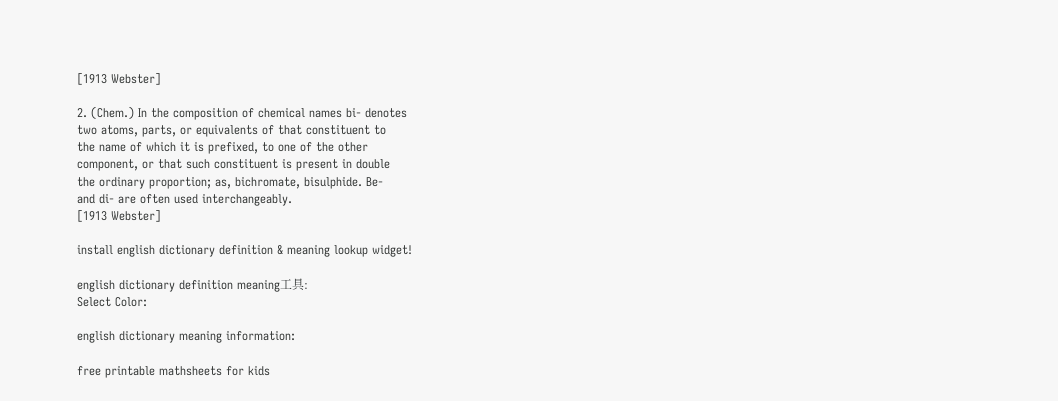[1913 Webster]

2. (Chem.) In the composition of chemical names bi- denotes
two atoms, parts, or equivalents of that constituent to
the name of which it is prefixed, to one of the other
component, or that such constituent is present in double
the ordinary proportion; as, bichromate, bisulphide. Be-
and di- are often used interchangeably.
[1913 Webster]

install english dictionary definition & meaning lookup widget!

english dictionary definition meaning工具:
Select Color:

english dictionary meaning information:

free printable mathsheets for kids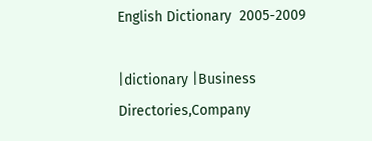English Dictionary  2005-2009

|dictionary |Business Directories,Company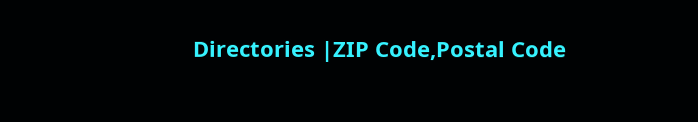Directories |ZIP Code,Postal Code